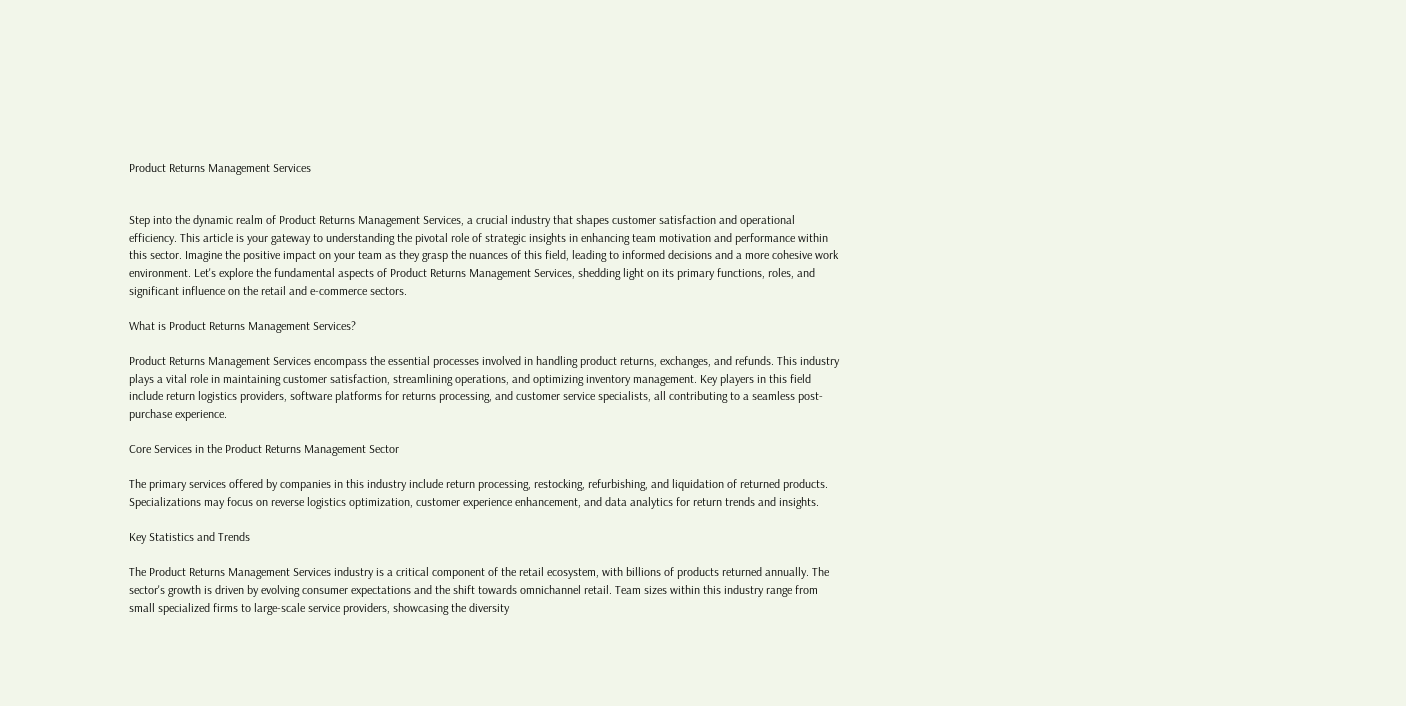Product Returns Management Services


Step into the dynamic realm of Product Returns Management Services, a crucial industry that shapes customer satisfaction and operational efficiency. This article is your gateway to understanding the pivotal role of strategic insights in enhancing team motivation and performance within this sector. Imagine the positive impact on your team as they grasp the nuances of this field, leading to informed decisions and a more cohesive work environment. Let's explore the fundamental aspects of Product Returns Management Services, shedding light on its primary functions, roles, and significant influence on the retail and e-commerce sectors.

What is Product Returns Management Services?

Product Returns Management Services encompass the essential processes involved in handling product returns, exchanges, and refunds. This industry plays a vital role in maintaining customer satisfaction, streamlining operations, and optimizing inventory management. Key players in this field include return logistics providers, software platforms for returns processing, and customer service specialists, all contributing to a seamless post-purchase experience.

Core Services in the Product Returns Management Sector

The primary services offered by companies in this industry include return processing, restocking, refurbishing, and liquidation of returned products. Specializations may focus on reverse logistics optimization, customer experience enhancement, and data analytics for return trends and insights.

Key Statistics and Trends

The Product Returns Management Services industry is a critical component of the retail ecosystem, with billions of products returned annually. The sector's growth is driven by evolving consumer expectations and the shift towards omnichannel retail. Team sizes within this industry range from small specialized firms to large-scale service providers, showcasing the diversity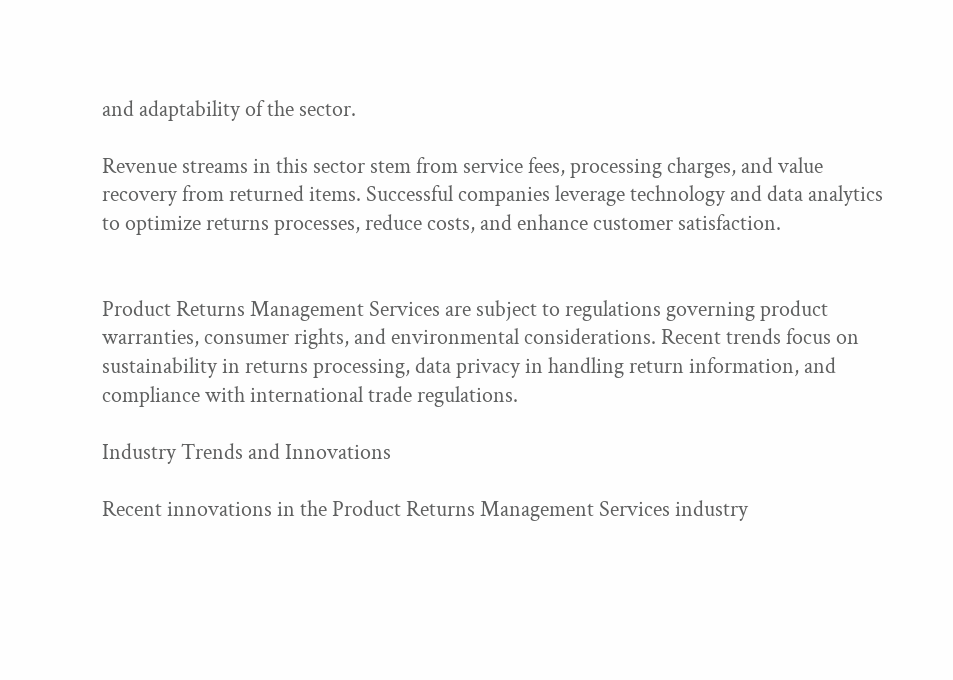and adaptability of the sector.

Revenue streams in this sector stem from service fees, processing charges, and value recovery from returned items. Successful companies leverage technology and data analytics to optimize returns processes, reduce costs, and enhance customer satisfaction.


Product Returns Management Services are subject to regulations governing product warranties, consumer rights, and environmental considerations. Recent trends focus on sustainability in returns processing, data privacy in handling return information, and compliance with international trade regulations.

Industry Trends and Innovations

Recent innovations in the Product Returns Management Services industry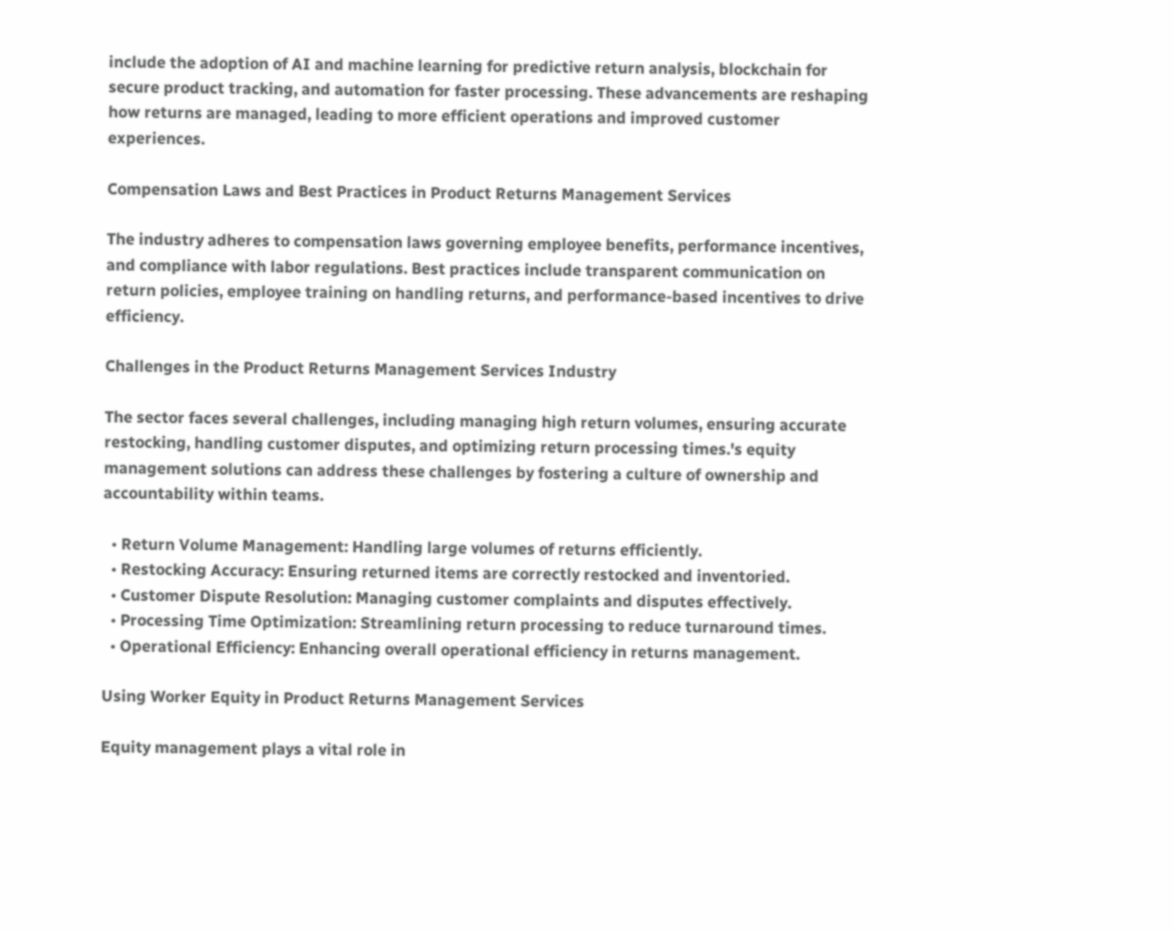include the adoption of AI and machine learning for predictive return analysis, blockchain for secure product tracking, and automation for faster processing. These advancements are reshaping how returns are managed, leading to more efficient operations and improved customer experiences.

Compensation Laws and Best Practices in Product Returns Management Services

The industry adheres to compensation laws governing employee benefits, performance incentives, and compliance with labor regulations. Best practices include transparent communication on return policies, employee training on handling returns, and performance-based incentives to drive efficiency.

Challenges in the Product Returns Management Services Industry

The sector faces several challenges, including managing high return volumes, ensuring accurate restocking, handling customer disputes, and optimizing return processing times.'s equity management solutions can address these challenges by fostering a culture of ownership and accountability within teams.

  • Return Volume Management: Handling large volumes of returns efficiently.
  • Restocking Accuracy: Ensuring returned items are correctly restocked and inventoried.
  • Customer Dispute Resolution: Managing customer complaints and disputes effectively.
  • Processing Time Optimization: Streamlining return processing to reduce turnaround times.
  • Operational Efficiency: Enhancing overall operational efficiency in returns management.

Using Worker Equity in Product Returns Management Services

Equity management plays a vital role in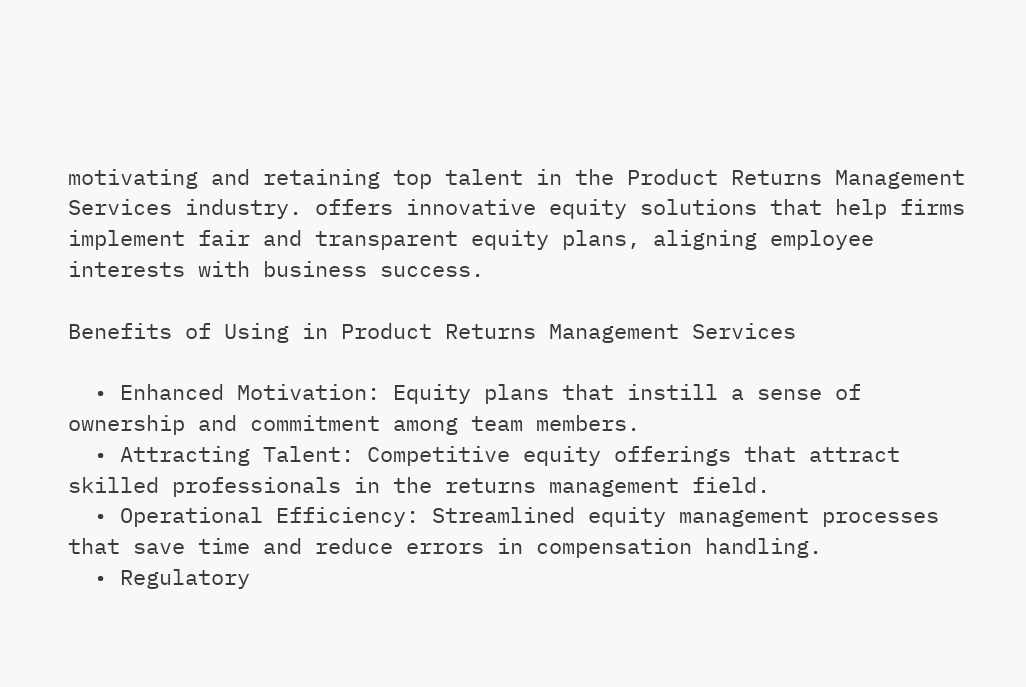motivating and retaining top talent in the Product Returns Management Services industry. offers innovative equity solutions that help firms implement fair and transparent equity plans, aligning employee interests with business success.

Benefits of Using in Product Returns Management Services

  • Enhanced Motivation: Equity plans that instill a sense of ownership and commitment among team members.
  • Attracting Talent: Competitive equity offerings that attract skilled professionals in the returns management field.
  • Operational Efficiency: Streamlined equity management processes that save time and reduce errors in compensation handling.
  • Regulatory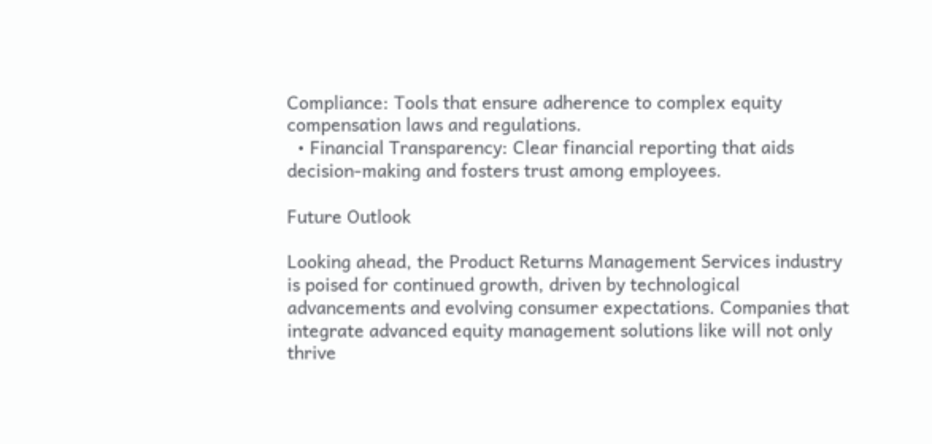Compliance: Tools that ensure adherence to complex equity compensation laws and regulations.
  • Financial Transparency: Clear financial reporting that aids decision-making and fosters trust among employees.

Future Outlook

Looking ahead, the Product Returns Management Services industry is poised for continued growth, driven by technological advancements and evolving consumer expectations. Companies that integrate advanced equity management solutions like will not only thrive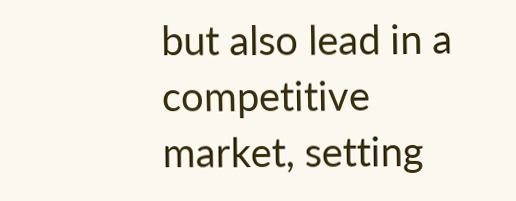but also lead in a competitive market, setting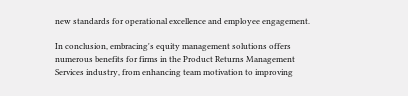new standards for operational excellence and employee engagement.

In conclusion, embracing's equity management solutions offers numerous benefits for firms in the Product Returns Management Services industry, from enhancing team motivation to improving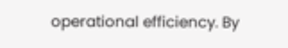operational efficiency. By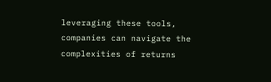leveraging these tools, companies can navigate the complexities of returns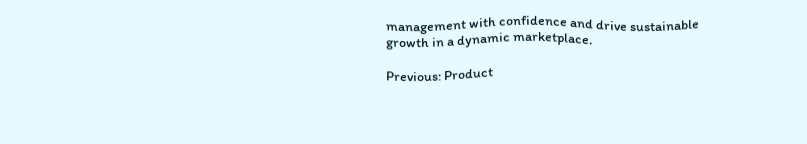management with confidence and drive sustainable growth in a dynamic marketplace.

Previous: Product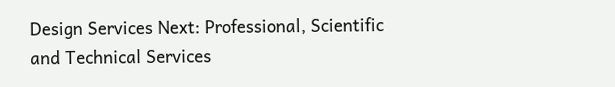Design Services Next: Professional, Scientific and Technical Services